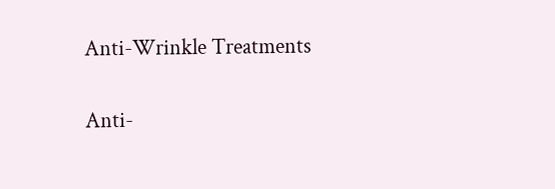Anti-Wrinkle Treatments


Anti-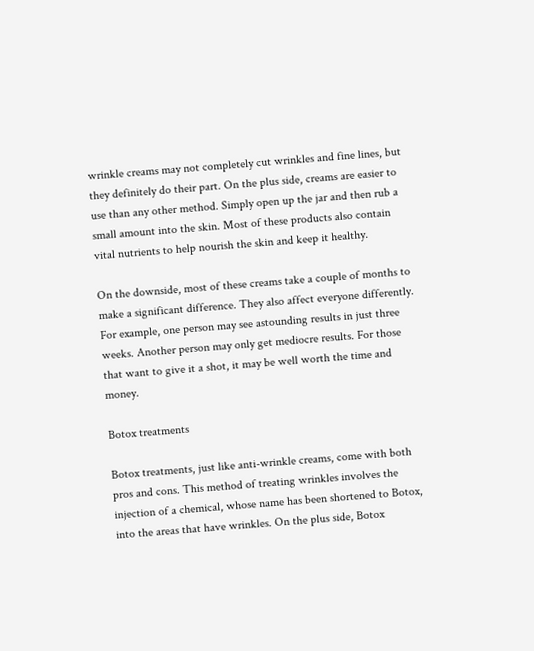wrinkle creams may not completely cut wrinkles and fine lines, but they definitely do their part. On the plus side, creams are easier to use than any other method. Simply open up the jar and then rub a small amount into the skin. Most of these products also contain vital nutrients to help nourish the skin and keep it healthy.

On the downside, most of these creams take a couple of months to make a significant difference. They also affect everyone differently. For example, one person may see astounding results in just three weeks. Another person may only get mediocre results. For those that want to give it a shot, it may be well worth the time and money.

Botox treatments

Botox treatments, just like anti-wrinkle creams, come with both pros and cons. This method of treating wrinkles involves the injection of a chemical, whose name has been shortened to Botox, into the areas that have wrinkles. On the plus side, Botox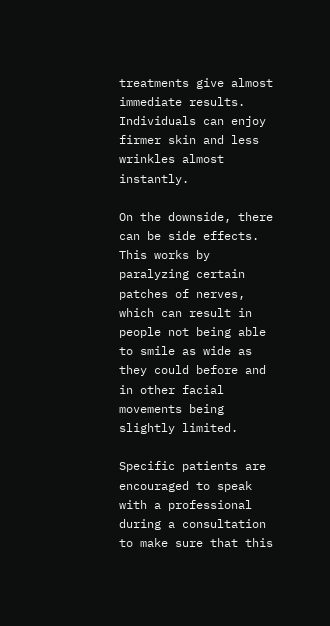treatments give almost immediate results. Individuals can enjoy firmer skin and less wrinkles almost instantly.

On the downside, there can be side effects. This works by paralyzing certain patches of nerves, which can result in people not being able to smile as wide as they could before and in other facial movements being slightly limited.

Specific patients are encouraged to speak with a professional during a consultation to make sure that this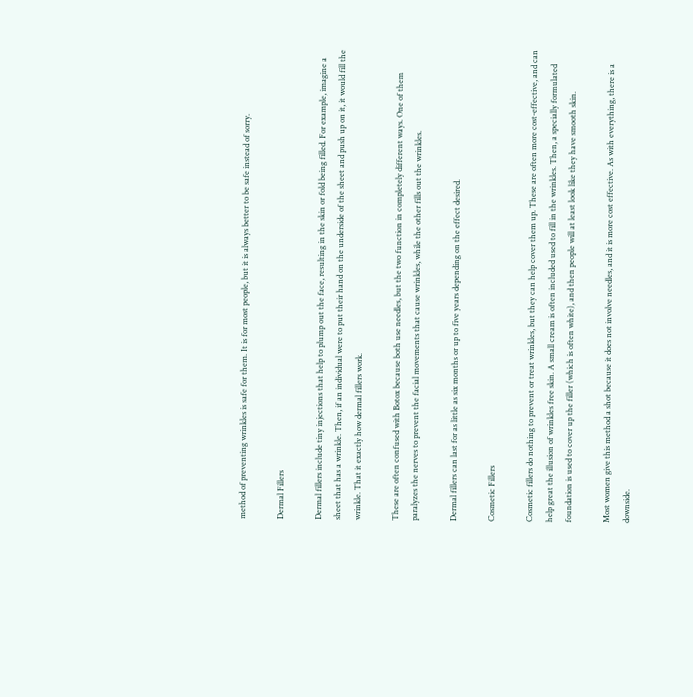method of preventing wrinkles is safe for them. It is for most people, but it is always better to be safe instead of sorry.

Dermal Fillers

Dermal fillers include tiny injections that help to plump out the face, resulting in the skin or fold being filled. For example, imagine a sheet that has a wrinkle. Then, if an individual were to put their hand on the underside of the sheet and push up on it, it would fill the wrinkle. That it exactly how dermal fillers work.

These are often confused with Botox because both use needles, but the two function in completely different ways. One of them paralyzes the nerves to prevent the facial movements that cause wrinkles, while the other fills out the wrinkles.

Dermal fillers can last for as little as six months or up to five years depending on the effect desired.

Cosmetic Fillers

Cosmetic fillers do nothing to prevent or treat wrinkles, but they can help cover them up. These are often more cost-effective, and can help great the illusion of wrinkles free skin. A small cream is often included used to fill in the wrinkles. Then, a specially formulated foundation is used to cover up the filler (which is often white), and then people will at least look like they have smooth skin.

Most women give this method a shot because it does not involve needles, and it is more cost effective. As with everything, there is a downside.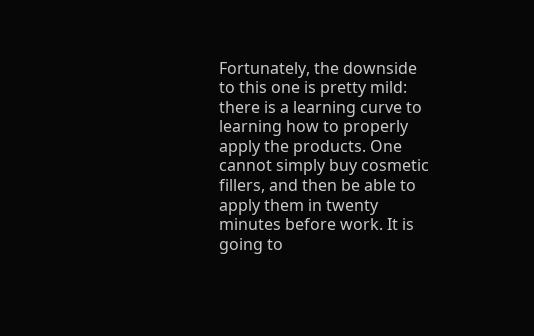Fortunately, the downside to this one is pretty mild: there is a learning curve to learning how to properly apply the products. One cannot simply buy cosmetic fillers, and then be able to apply them in twenty minutes before work. It is going to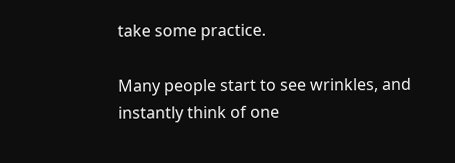take some practice.

Many people start to see wrinkles, and instantly think of one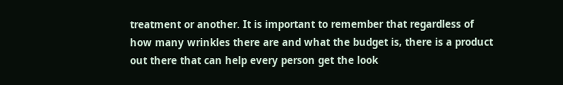treatment or another. It is important to remember that regardless of how many wrinkles there are and what the budget is, there is a product out there that can help every person get the look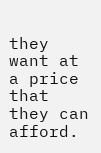they want at a price that they can afford.